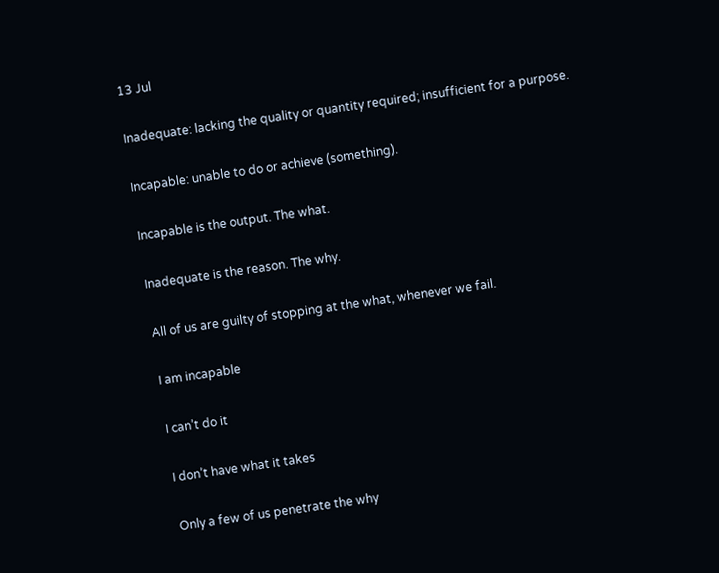13 Jul

Inadequate: lacking the quality or quantity required; insufficient for a purpose.

Incapable: unable to do or achieve (something).

Incapable is the output. The what.

Inadequate is the reason. The why.

All of us are guilty of stopping at the what, whenever we fail.

I am incapable

I can’t do it

I don’t have what it takes

Only a few of us penetrate the why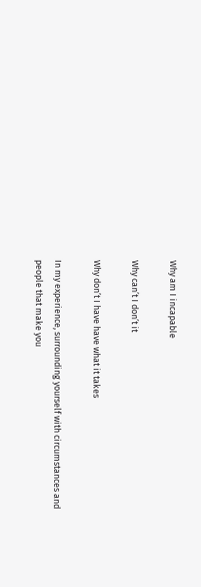Why am I incapable

Why can’t I don’t it

Why don’t I have have what it takes

In my experience, surrounding yourself with circumstances and people that make you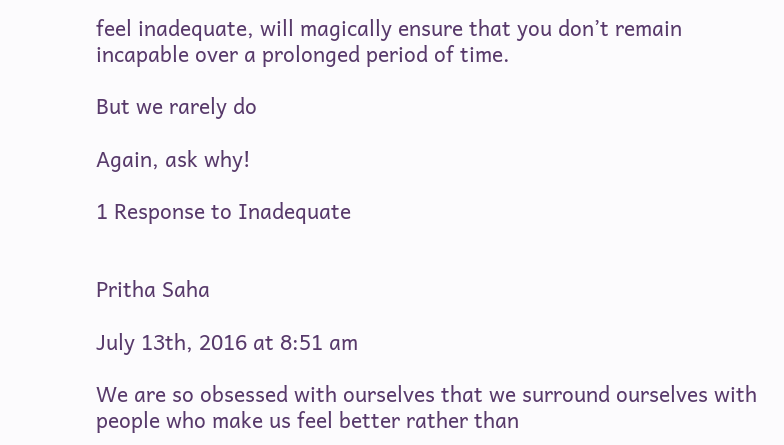feel inadequate, will magically ensure that you don’t remain incapable over a prolonged period of time.

But we rarely do

Again, ask why!

1 Response to Inadequate


Pritha Saha

July 13th, 2016 at 8:51 am

We are so obsessed with ourselves that we surround ourselves with people who make us feel better rather than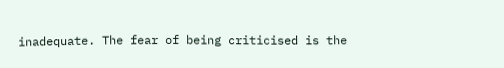inadequate. The fear of being criticised is the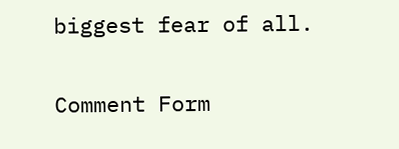biggest fear of all.

Comment Form